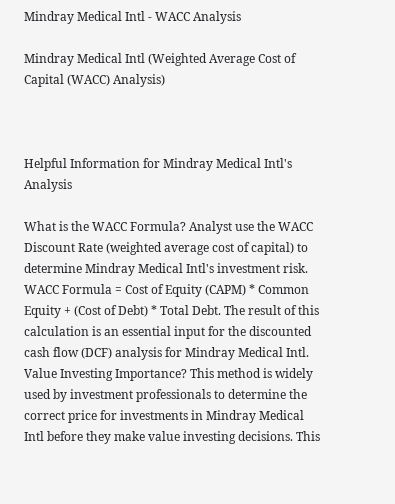Mindray Medical Intl - WACC Analysis

Mindray Medical Intl (Weighted Average Cost of Capital (WACC) Analysis)



Helpful Information for Mindray Medical Intl's Analysis

What is the WACC Formula? Analyst use the WACC Discount Rate (weighted average cost of capital) to determine Mindray Medical Intl's investment risk. WACC Formula = Cost of Equity (CAPM) * Common Equity + (Cost of Debt) * Total Debt. The result of this calculation is an essential input for the discounted cash flow (DCF) analysis for Mindray Medical Intl. Value Investing Importance? This method is widely used by investment professionals to determine the correct price for investments in Mindray Medical Intl before they make value investing decisions. This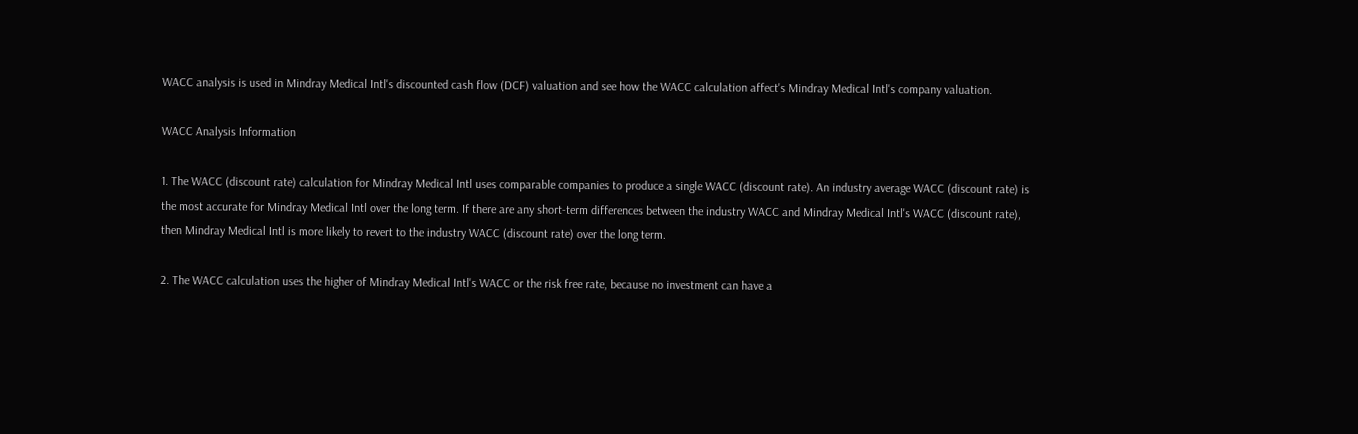WACC analysis is used in Mindray Medical Intl's discounted cash flow (DCF) valuation and see how the WACC calculation affect's Mindray Medical Intl's company valuation.

WACC Analysis Information

1. The WACC (discount rate) calculation for Mindray Medical Intl uses comparable companies to produce a single WACC (discount rate). An industry average WACC (discount rate) is the most accurate for Mindray Medical Intl over the long term. If there are any short-term differences between the industry WACC and Mindray Medical Intl's WACC (discount rate), then Mindray Medical Intl is more likely to revert to the industry WACC (discount rate) over the long term.

2. The WACC calculation uses the higher of Mindray Medical Intl's WACC or the risk free rate, because no investment can have a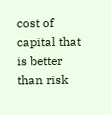cost of capital that is better than risk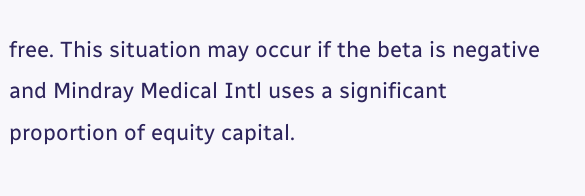free. This situation may occur if the beta is negative and Mindray Medical Intl uses a significant proportion of equity capital.